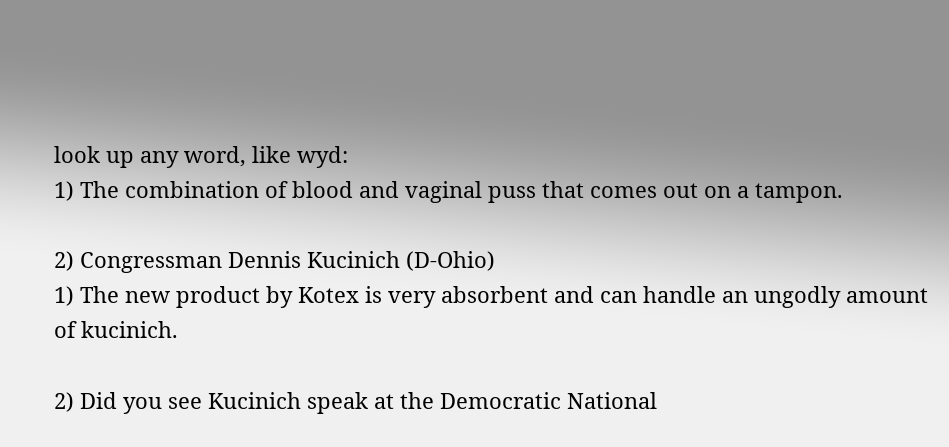look up any word, like wyd:
1) The combination of blood and vaginal puss that comes out on a tampon.

2) Congressman Dennis Kucinich (D-Ohio)
1) The new product by Kotex is very absorbent and can handle an ungodly amount of kucinich.

2) Did you see Kucinich speak at the Democratic National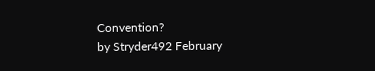Convention?
by Stryder492 February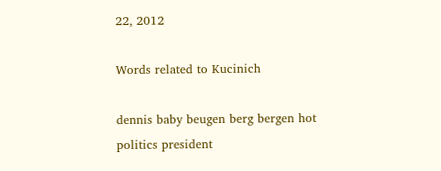22, 2012

Words related to Kucinich

dennis baby beugen berg bergen hot politics president